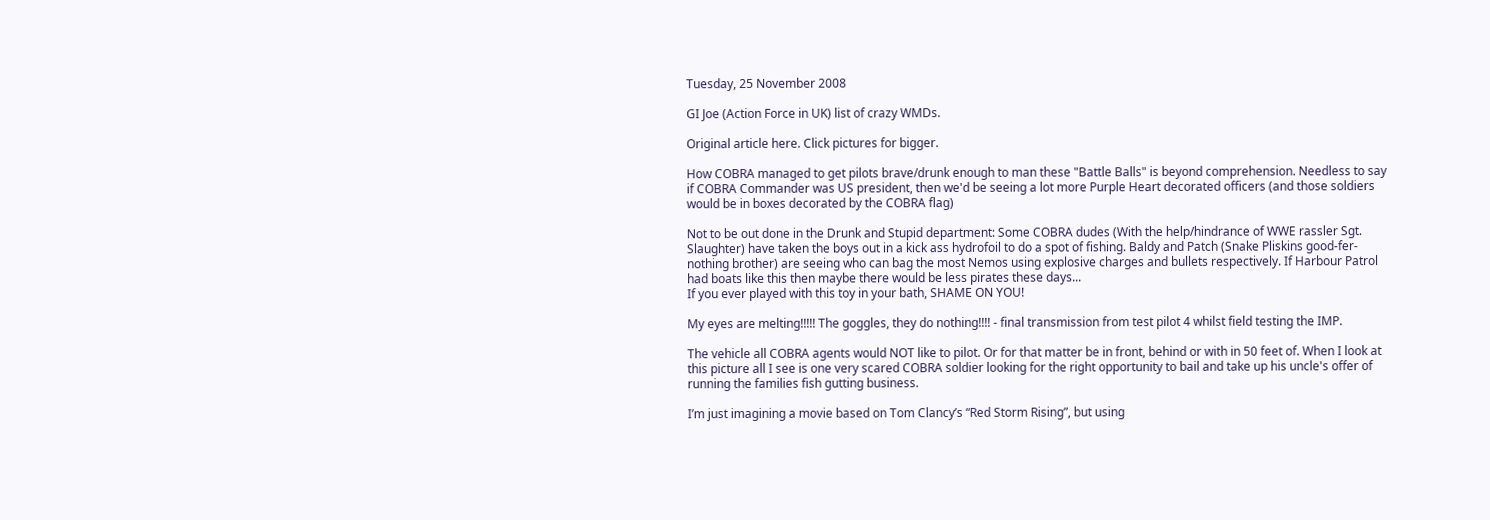Tuesday, 25 November 2008

GI Joe (Action Force in UK) list of crazy WMDs.

Original article here. Click pictures for bigger.

How COBRA managed to get pilots brave/drunk enough to man these "Battle Balls" is beyond comprehension. Needless to say if COBRA Commander was US president, then we'd be seeing a lot more Purple Heart decorated officers (and those soldiers would be in boxes decorated by the COBRA flag)

Not to be out done in the Drunk and Stupid department: Some COBRA dudes (With the help/hindrance of WWE rassler Sgt. Slaughter) have taken the boys out in a kick ass hydrofoil to do a spot of fishing. Baldy and Patch (Snake Pliskins good-fer-nothing brother) are seeing who can bag the most Nemos using explosive charges and bullets respectively. If Harbour Patrol had boats like this then maybe there would be less pirates these days...
If you ever played with this toy in your bath, SHAME ON YOU!

My eyes are melting!!!!! The goggles, they do nothing!!!! - final transmission from test pilot 4 whilst field testing the IMP.

The vehicle all COBRA agents would NOT like to pilot. Or for that matter be in front, behind or with in 50 feet of. When I look at this picture all I see is one very scared COBRA soldier looking for the right opportunity to bail and take up his uncle's offer of running the families fish gutting business.

I’m just imagining a movie based on Tom Clancy’s “Red Storm Rising”, but using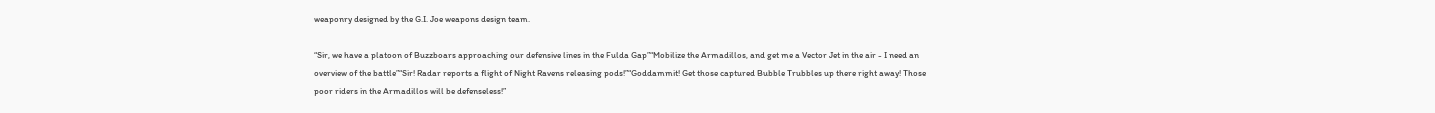weaponry designed by the G.I. Joe weapons design team.

“Sir, we have a platoon of Buzzboars approaching our defensive lines in the Fulda Gap”“Mobilize the Armadillos, and get me a Vector Jet in the air - I need an overview of the battle”“Sir! Radar reports a flight of Night Ravens releasing pods!”“Goddammit! Get those captured Bubble Trubbles up there right away! Those poor riders in the Armadillos will be defenseless!”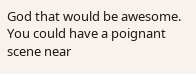God that would be awesome. You could have a poignant scene near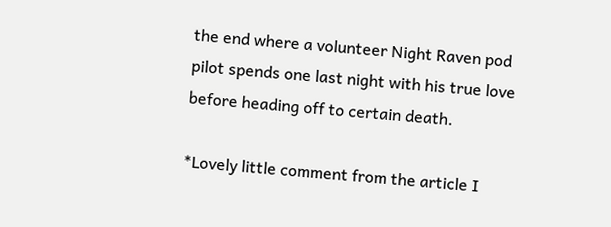the end where a volunteer Night Raven pod pilot spends one last night with his true love before heading off to certain death.

*Lovely little comment from the article I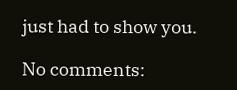just had to show you.

No comments: